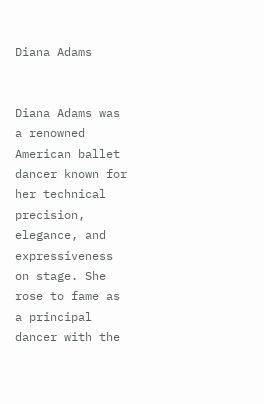Diana Adams


Diana Adams was a renowned American ballet dancer known for her technical precision, elegance, and expressiveness on stage. She rose to fame as a principal dancer with the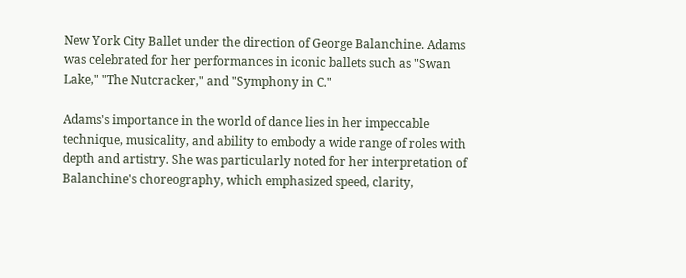New York City Ballet under the direction of George Balanchine. Adams was celebrated for her performances in iconic ballets such as "Swan Lake," "The Nutcracker," and "Symphony in C."

Adams's importance in the world of dance lies in her impeccable technique, musicality, and ability to embody a wide range of roles with depth and artistry. She was particularly noted for her interpretation of Balanchine's choreography, which emphasized speed, clarity,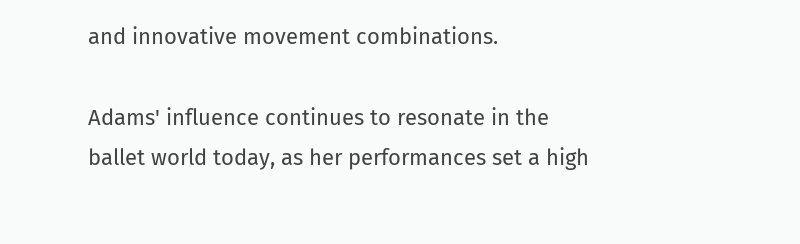and innovative movement combinations.

Adams' influence continues to resonate in the ballet world today, as her performances set a high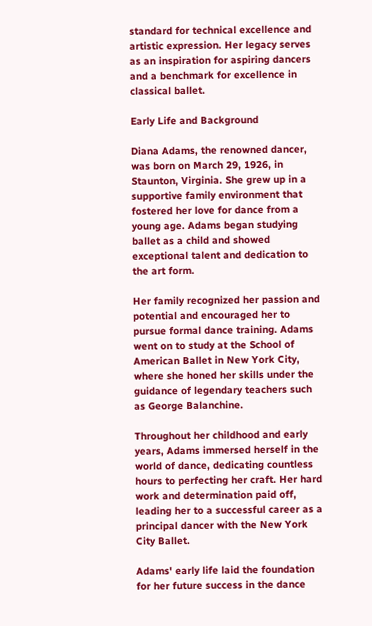standard for technical excellence and artistic expression. Her legacy serves as an inspiration for aspiring dancers and a benchmark for excellence in classical ballet.

Early Life and Background

Diana Adams, the renowned dancer, was born on March 29, 1926, in Staunton, Virginia. She grew up in a supportive family environment that fostered her love for dance from a young age. Adams began studying ballet as a child and showed exceptional talent and dedication to the art form.

Her family recognized her passion and potential and encouraged her to pursue formal dance training. Adams went on to study at the School of American Ballet in New York City, where she honed her skills under the guidance of legendary teachers such as George Balanchine.

Throughout her childhood and early years, Adams immersed herself in the world of dance, dedicating countless hours to perfecting her craft. Her hard work and determination paid off, leading her to a successful career as a principal dancer with the New York City Ballet.

Adams' early life laid the foundation for her future success in the dance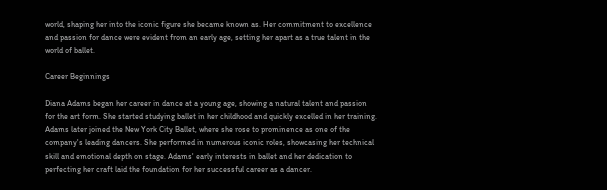world, shaping her into the iconic figure she became known as. Her commitment to excellence and passion for dance were evident from an early age, setting her apart as a true talent in the world of ballet.

Career Beginnings

Diana Adams began her career in dance at a young age, showing a natural talent and passion for the art form. She started studying ballet in her childhood and quickly excelled in her training. Adams later joined the New York City Ballet, where she rose to prominence as one of the company's leading dancers. She performed in numerous iconic roles, showcasing her technical skill and emotional depth on stage. Adams' early interests in ballet and her dedication to perfecting her craft laid the foundation for her successful career as a dancer.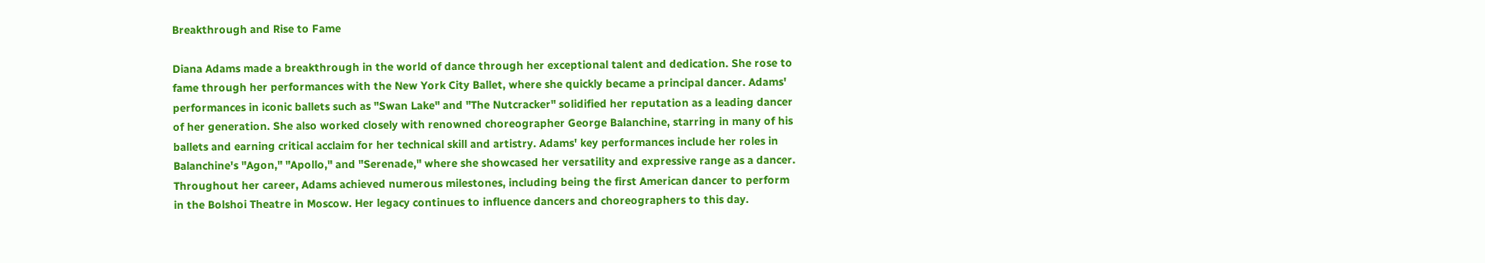Breakthrough and Rise to Fame

Diana Adams made a breakthrough in the world of dance through her exceptional talent and dedication. She rose to fame through her performances with the New York City Ballet, where she quickly became a principal dancer. Adams' performances in iconic ballets such as "Swan Lake" and "The Nutcracker" solidified her reputation as a leading dancer of her generation. She also worked closely with renowned choreographer George Balanchine, starring in many of his ballets and earning critical acclaim for her technical skill and artistry. Adams' key performances include her roles in Balanchine's "Agon," "Apollo," and "Serenade," where she showcased her versatility and expressive range as a dancer. Throughout her career, Adams achieved numerous milestones, including being the first American dancer to perform in the Bolshoi Theatre in Moscow. Her legacy continues to influence dancers and choreographers to this day.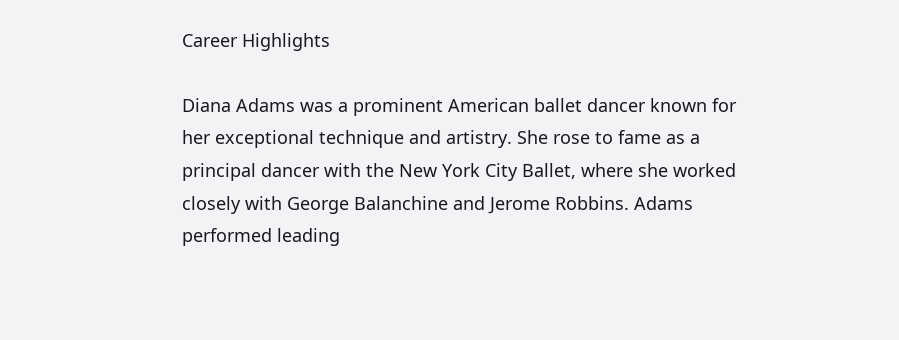Career Highlights

Diana Adams was a prominent American ballet dancer known for her exceptional technique and artistry. She rose to fame as a principal dancer with the New York City Ballet, where she worked closely with George Balanchine and Jerome Robbins. Adams performed leading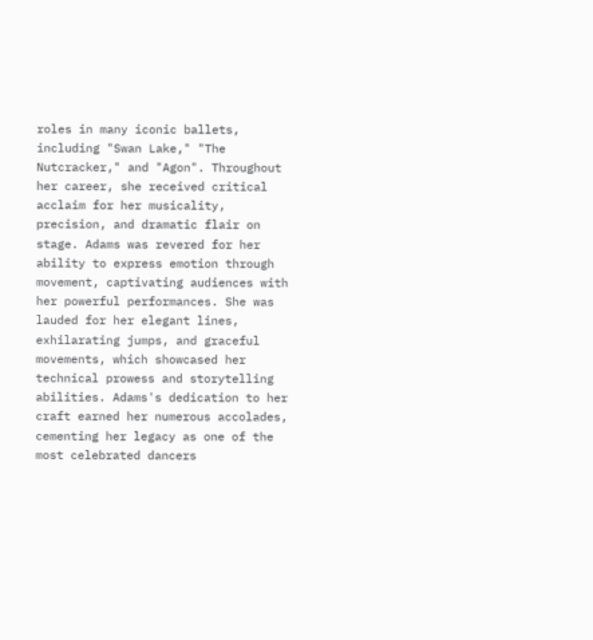roles in many iconic ballets, including "Swan Lake," "The Nutcracker," and "Agon". Throughout her career, she received critical acclaim for her musicality, precision, and dramatic flair on stage. Adams was revered for her ability to express emotion through movement, captivating audiences with her powerful performances. She was lauded for her elegant lines, exhilarating jumps, and graceful movements, which showcased her technical prowess and storytelling abilities. Adams's dedication to her craft earned her numerous accolades, cementing her legacy as one of the most celebrated dancers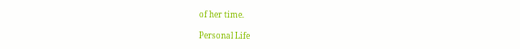of her time.

Personal Life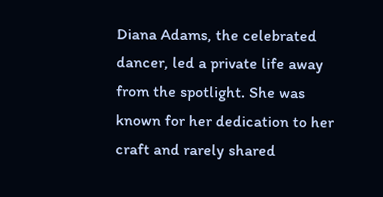Diana Adams, the celebrated dancer, led a private life away from the spotlight. She was known for her dedication to her craft and rarely shared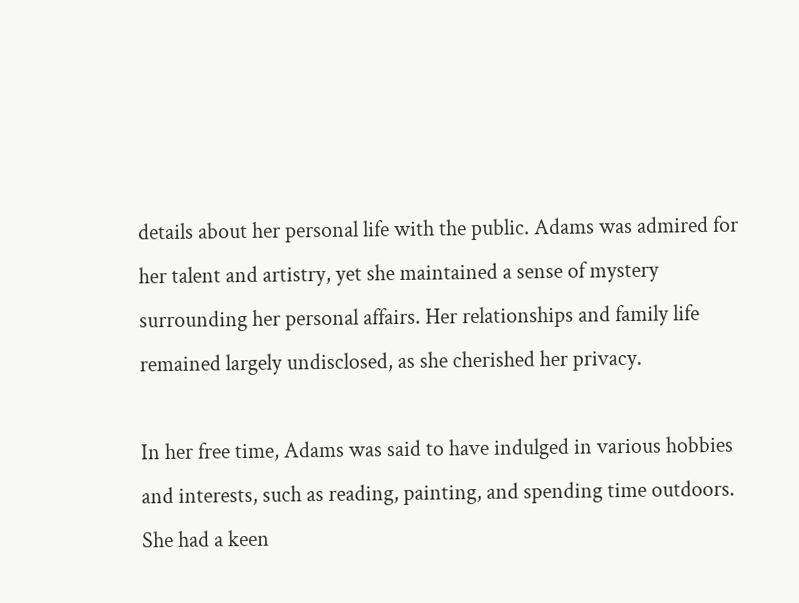details about her personal life with the public. Adams was admired for her talent and artistry, yet she maintained a sense of mystery surrounding her personal affairs. Her relationships and family life remained largely undisclosed, as she cherished her privacy.

In her free time, Adams was said to have indulged in various hobbies and interests, such as reading, painting, and spending time outdoors. She had a keen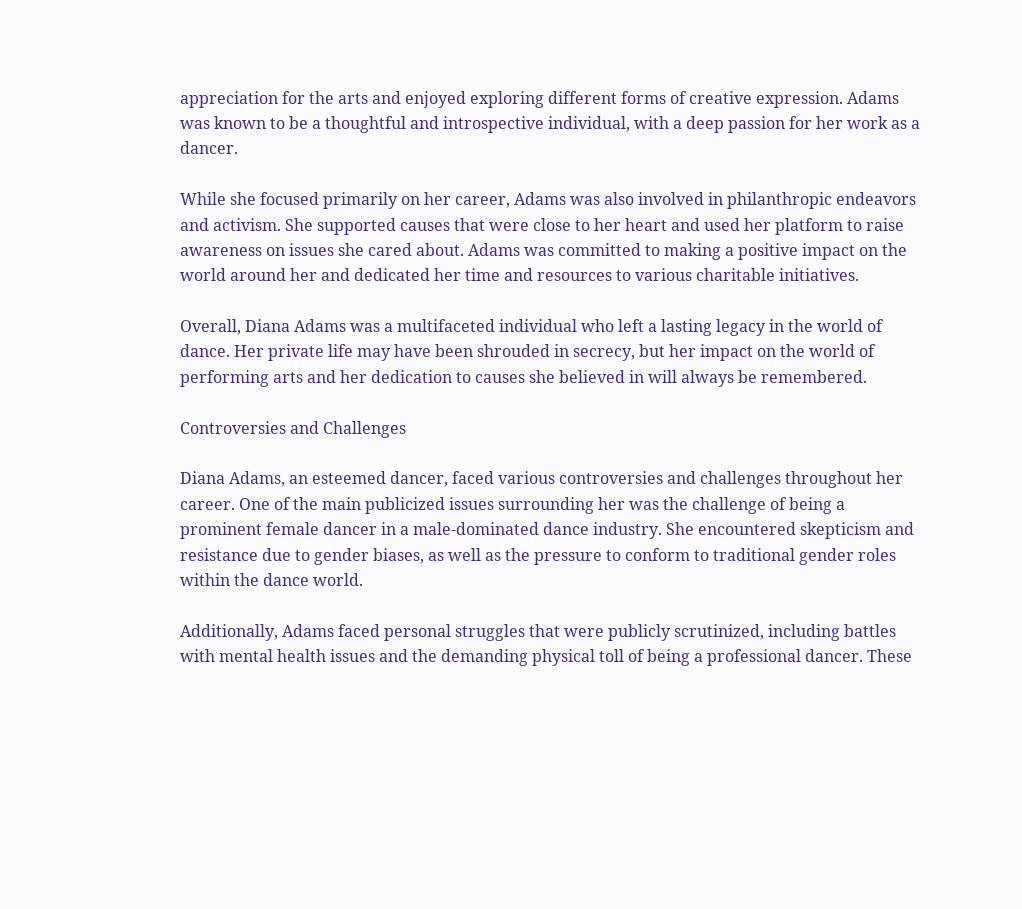appreciation for the arts and enjoyed exploring different forms of creative expression. Adams was known to be a thoughtful and introspective individual, with a deep passion for her work as a dancer.

While she focused primarily on her career, Adams was also involved in philanthropic endeavors and activism. She supported causes that were close to her heart and used her platform to raise awareness on issues she cared about. Adams was committed to making a positive impact on the world around her and dedicated her time and resources to various charitable initiatives.

Overall, Diana Adams was a multifaceted individual who left a lasting legacy in the world of dance. Her private life may have been shrouded in secrecy, but her impact on the world of performing arts and her dedication to causes she believed in will always be remembered.

Controversies and Challenges

Diana Adams, an esteemed dancer, faced various controversies and challenges throughout her career. One of the main publicized issues surrounding her was the challenge of being a prominent female dancer in a male-dominated dance industry. She encountered skepticism and resistance due to gender biases, as well as the pressure to conform to traditional gender roles within the dance world.

Additionally, Adams faced personal struggles that were publicly scrutinized, including battles with mental health issues and the demanding physical toll of being a professional dancer. These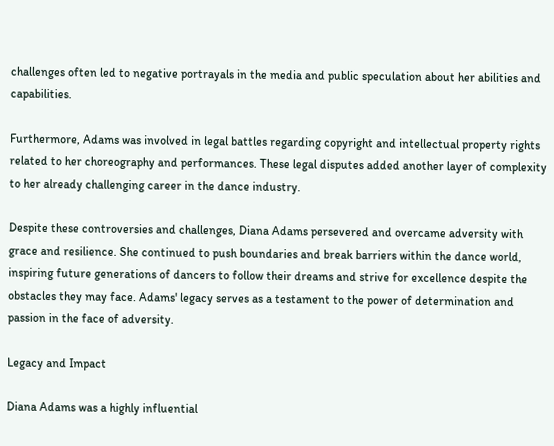challenges often led to negative portrayals in the media and public speculation about her abilities and capabilities.

Furthermore, Adams was involved in legal battles regarding copyright and intellectual property rights related to her choreography and performances. These legal disputes added another layer of complexity to her already challenging career in the dance industry.

Despite these controversies and challenges, Diana Adams persevered and overcame adversity with grace and resilience. She continued to push boundaries and break barriers within the dance world, inspiring future generations of dancers to follow their dreams and strive for excellence despite the obstacles they may face. Adams' legacy serves as a testament to the power of determination and passion in the face of adversity.

Legacy and Impact

Diana Adams was a highly influential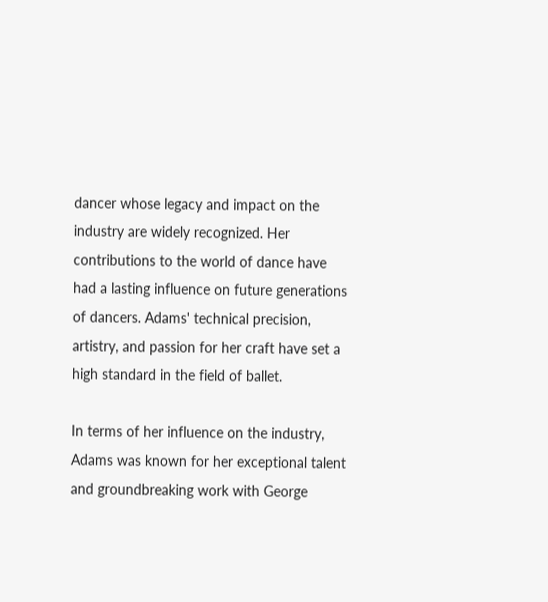dancer whose legacy and impact on the industry are widely recognized. Her contributions to the world of dance have had a lasting influence on future generations of dancers. Adams' technical precision, artistry, and passion for her craft have set a high standard in the field of ballet.

In terms of her influence on the industry, Adams was known for her exceptional talent and groundbreaking work with George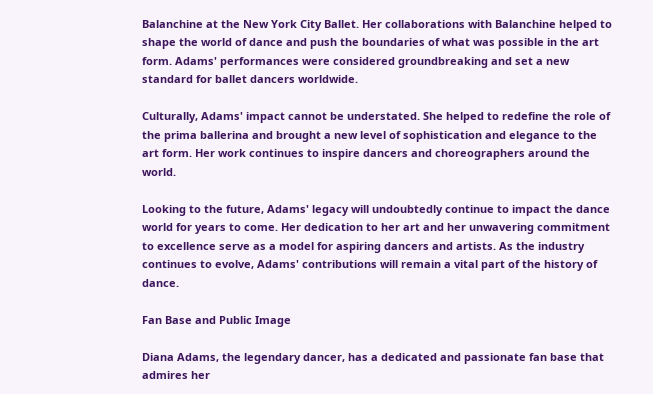Balanchine at the New York City Ballet. Her collaborations with Balanchine helped to shape the world of dance and push the boundaries of what was possible in the art form. Adams' performances were considered groundbreaking and set a new standard for ballet dancers worldwide.

Culturally, Adams' impact cannot be understated. She helped to redefine the role of the prima ballerina and brought a new level of sophistication and elegance to the art form. Her work continues to inspire dancers and choreographers around the world.

Looking to the future, Adams' legacy will undoubtedly continue to impact the dance world for years to come. Her dedication to her art and her unwavering commitment to excellence serve as a model for aspiring dancers and artists. As the industry continues to evolve, Adams' contributions will remain a vital part of the history of dance.

Fan Base and Public Image

Diana Adams, the legendary dancer, has a dedicated and passionate fan base that admires her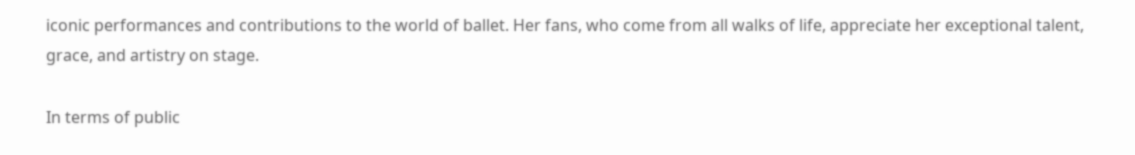iconic performances and contributions to the world of ballet. Her fans, who come from all walks of life, appreciate her exceptional talent, grace, and artistry on stage.

In terms of public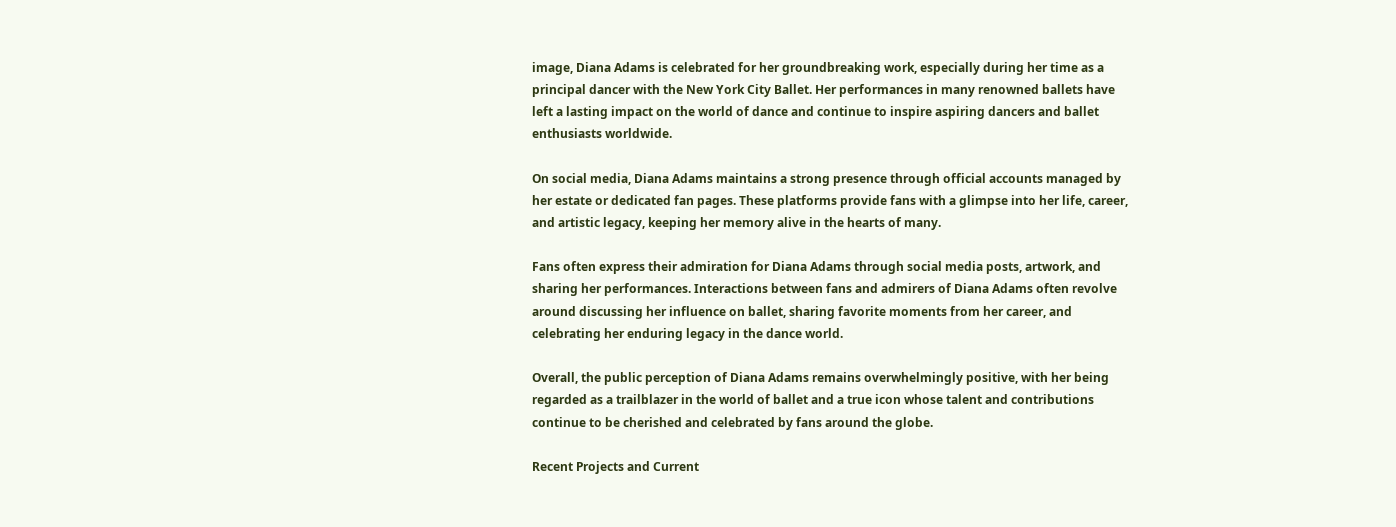image, Diana Adams is celebrated for her groundbreaking work, especially during her time as a principal dancer with the New York City Ballet. Her performances in many renowned ballets have left a lasting impact on the world of dance and continue to inspire aspiring dancers and ballet enthusiasts worldwide.

On social media, Diana Adams maintains a strong presence through official accounts managed by her estate or dedicated fan pages. These platforms provide fans with a glimpse into her life, career, and artistic legacy, keeping her memory alive in the hearts of many.

Fans often express their admiration for Diana Adams through social media posts, artwork, and sharing her performances. Interactions between fans and admirers of Diana Adams often revolve around discussing her influence on ballet, sharing favorite moments from her career, and celebrating her enduring legacy in the dance world.

Overall, the public perception of Diana Adams remains overwhelmingly positive, with her being regarded as a trailblazer in the world of ballet and a true icon whose talent and contributions continue to be cherished and celebrated by fans around the globe.

Recent Projects and Current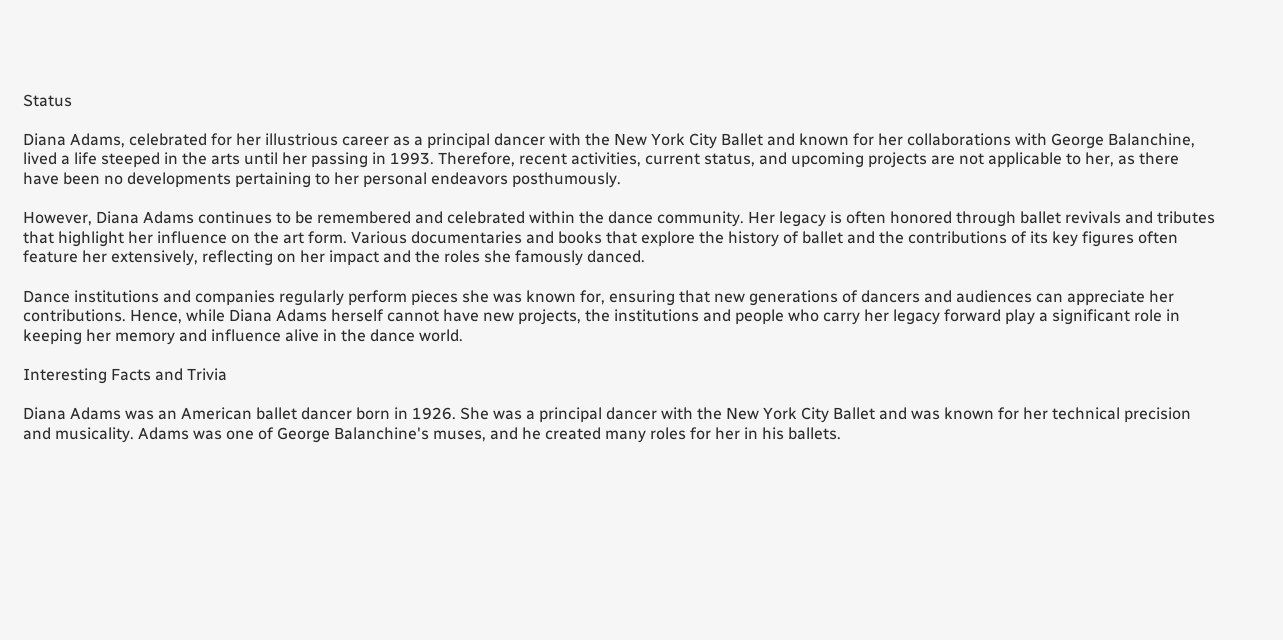Status

Diana Adams, celebrated for her illustrious career as a principal dancer with the New York City Ballet and known for her collaborations with George Balanchine, lived a life steeped in the arts until her passing in 1993. Therefore, recent activities, current status, and upcoming projects are not applicable to her, as there have been no developments pertaining to her personal endeavors posthumously.

However, Diana Adams continues to be remembered and celebrated within the dance community. Her legacy is often honored through ballet revivals and tributes that highlight her influence on the art form. Various documentaries and books that explore the history of ballet and the contributions of its key figures often feature her extensively, reflecting on her impact and the roles she famously danced.

Dance institutions and companies regularly perform pieces she was known for, ensuring that new generations of dancers and audiences can appreciate her contributions. Hence, while Diana Adams herself cannot have new projects, the institutions and people who carry her legacy forward play a significant role in keeping her memory and influence alive in the dance world.

Interesting Facts and Trivia

Diana Adams was an American ballet dancer born in 1926. She was a principal dancer with the New York City Ballet and was known for her technical precision and musicality. Adams was one of George Balanchine's muses, and he created many roles for her in his ballets.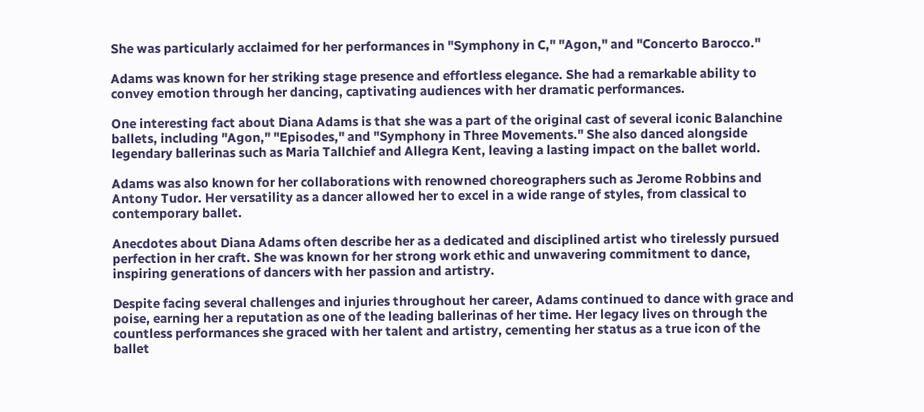She was particularly acclaimed for her performances in "Symphony in C," "Agon," and "Concerto Barocco."

Adams was known for her striking stage presence and effortless elegance. She had a remarkable ability to convey emotion through her dancing, captivating audiences with her dramatic performances.

One interesting fact about Diana Adams is that she was a part of the original cast of several iconic Balanchine ballets, including "Agon," "Episodes," and "Symphony in Three Movements." She also danced alongside legendary ballerinas such as Maria Tallchief and Allegra Kent, leaving a lasting impact on the ballet world.

Adams was also known for her collaborations with renowned choreographers such as Jerome Robbins and Antony Tudor. Her versatility as a dancer allowed her to excel in a wide range of styles, from classical to contemporary ballet.

Anecdotes about Diana Adams often describe her as a dedicated and disciplined artist who tirelessly pursued perfection in her craft. She was known for her strong work ethic and unwavering commitment to dance, inspiring generations of dancers with her passion and artistry.

Despite facing several challenges and injuries throughout her career, Adams continued to dance with grace and poise, earning her a reputation as one of the leading ballerinas of her time. Her legacy lives on through the countless performances she graced with her talent and artistry, cementing her status as a true icon of the ballet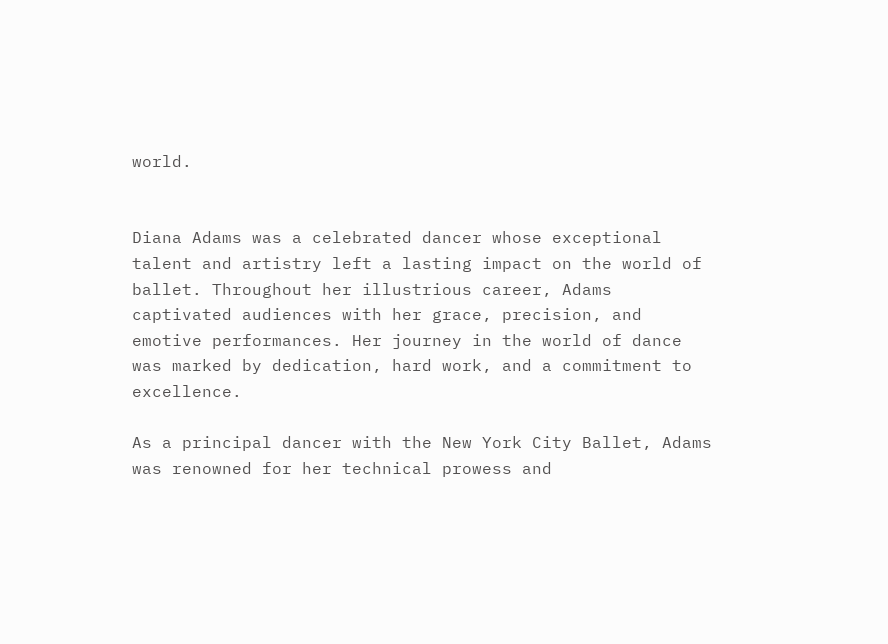world.


Diana Adams was a celebrated dancer whose exceptional talent and artistry left a lasting impact on the world of ballet. Throughout her illustrious career, Adams captivated audiences with her grace, precision, and emotive performances. Her journey in the world of dance was marked by dedication, hard work, and a commitment to excellence.

As a principal dancer with the New York City Ballet, Adams was renowned for her technical prowess and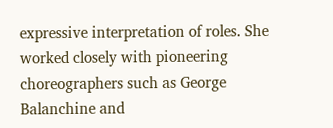expressive interpretation of roles. She worked closely with pioneering choreographers such as George Balanchine and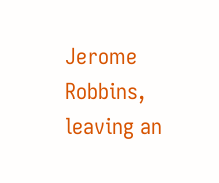Jerome Robbins, leaving an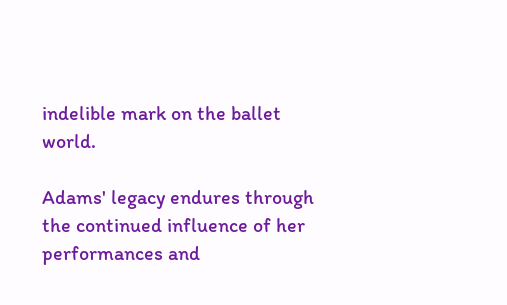indelible mark on the ballet world.

Adams' legacy endures through the continued influence of her performances and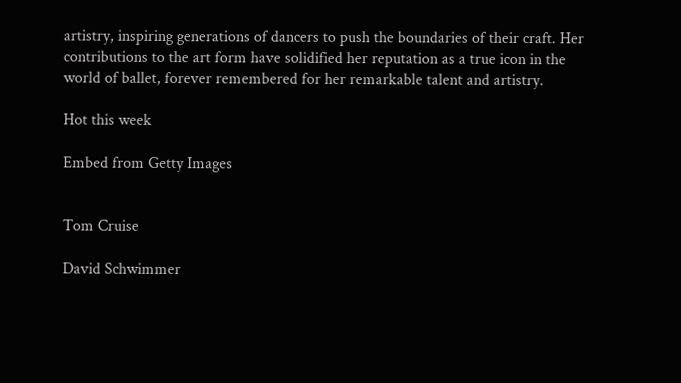artistry, inspiring generations of dancers to push the boundaries of their craft. Her contributions to the art form have solidified her reputation as a true icon in the world of ballet, forever remembered for her remarkable talent and artistry.

Hot this week

Embed from Getty Images


Tom Cruise

David Schwimmer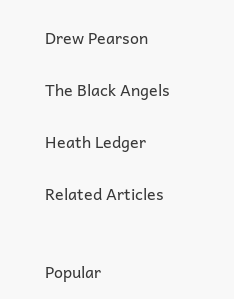Drew Pearson

The Black Angels

Heath Ledger

Related Articles


Popular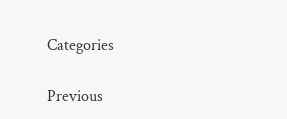Categories

Previous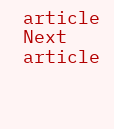article
Next article